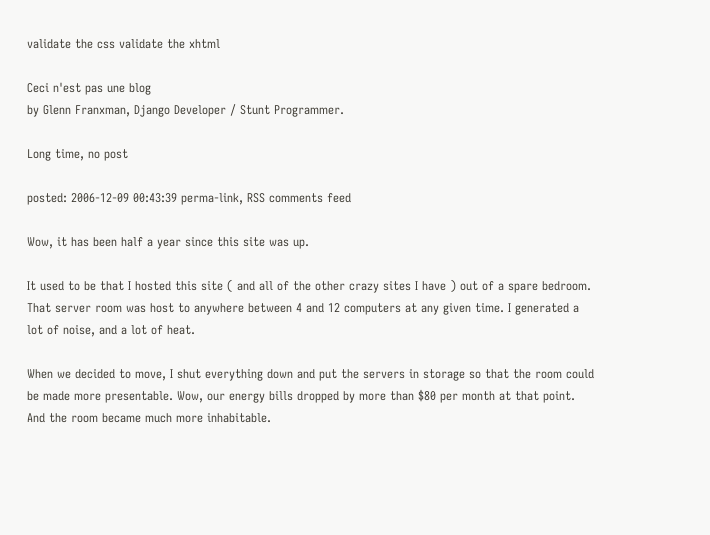validate the css validate the xhtml

Ceci n'est pas une blog
by Glenn Franxman, Django Developer / Stunt Programmer.

Long time, no post

posted: 2006-12-09 00:43:39 perma-link, RSS comments feed

Wow, it has been half a year since this site was up.

It used to be that I hosted this site ( and all of the other crazy sites I have ) out of a spare bedroom. That server room was host to anywhere between 4 and 12 computers at any given time. I generated a lot of noise, and a lot of heat.

When we decided to move, I shut everything down and put the servers in storage so that the room could be made more presentable. Wow, our energy bills dropped by more than $80 per month at that point. And the room became much more inhabitable.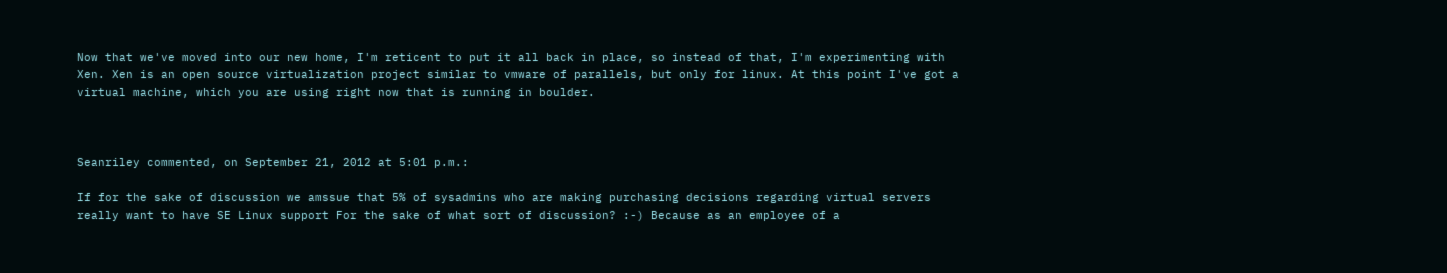Now that we've moved into our new home, I'm reticent to put it all back in place, so instead of that, I'm experimenting with Xen. Xen is an open source virtualization project similar to vmware of parallels, but only for linux. At this point I've got a virtual machine, which you are using right now that is running in boulder.



Seanriley commented, on September 21, 2012 at 5:01 p.m.:

If for the sake of discussion we amssue that 5% of sysadmins who are making purchasing decisions regarding virtual servers really want to have SE Linux support For the sake of what sort of discussion? :-) Because as an employee of a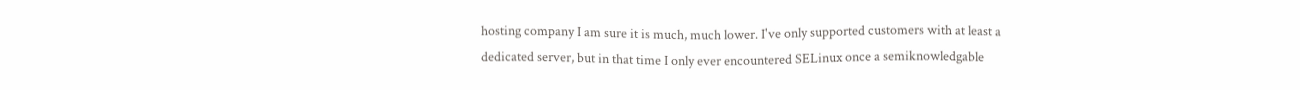hosting company I am sure it is much, much lower. I've only supported customers with at least a dedicated server, but in that time I only ever encountered SELinux once a semiknowledgable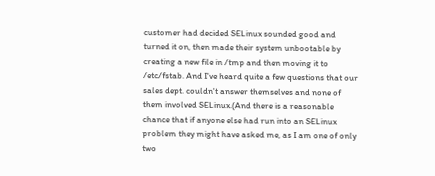customer had decided SELinux sounded good and turned it on, then made their system unbootable by creating a new file in /tmp and then moving it to /etc/fstab. And I've heard quite a few questions that our sales dept. couldn't answer themselves and none of them involved SELinux.(And there is a reasonable chance that if anyone else had run into an SELinux problem they might have asked me, as I am one of only two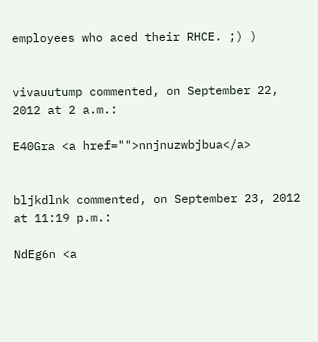employees who aced their RHCE. ;) )


vivauutump commented, on September 22, 2012 at 2 a.m.:

E40Gra <a href="">nnjnuzwbjbua</a>


bljkdlnk commented, on September 23, 2012 at 11:19 p.m.:

NdEg6n <a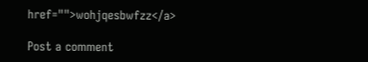href="">wohjqesbwfzz</a>

Post a comment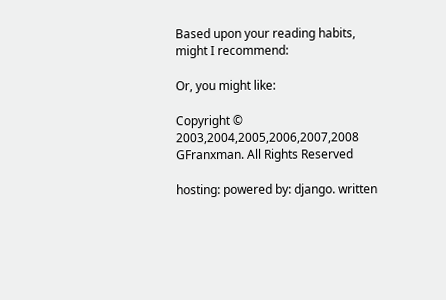Based upon your reading habits, might I recommend:

Or, you might like:

Copyright © 2003,2004,2005,2006,2007,2008 GFranxman. All Rights Reserved

hosting: powered by: django. written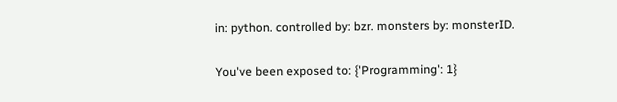in: python. controlled by: bzr. monsters by: monsterID.

You've been exposed to: {'Programming': 1}